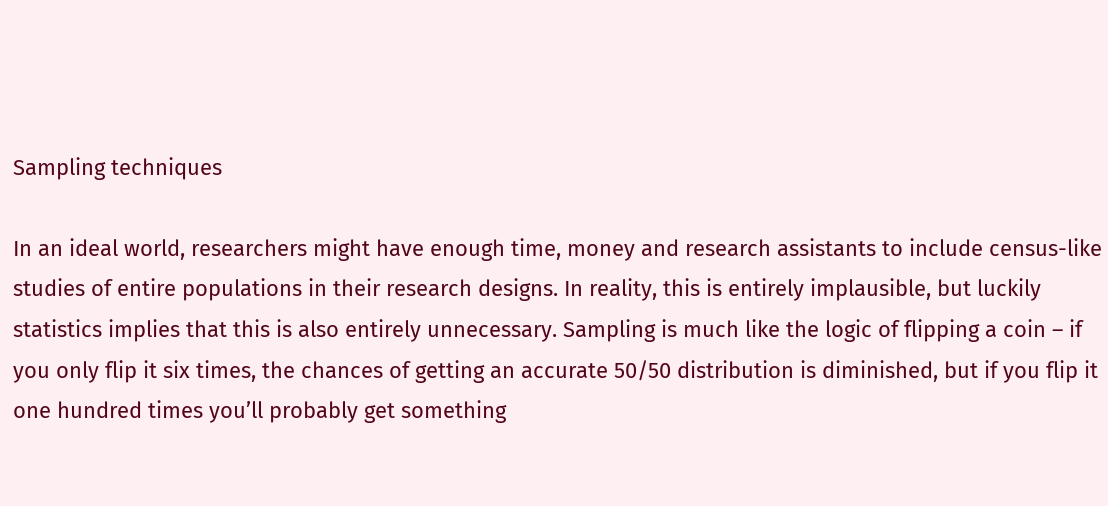Sampling techniques

In an ideal world, researchers might have enough time, money and research assistants to include census-like studies of entire populations in their research designs. In reality, this is entirely implausible, but luckily statistics implies that this is also entirely unnecessary. Sampling is much like the logic of flipping a coin – if you only flip it six times, the chances of getting an accurate 50/50 distribution is diminished, but if you flip it one hundred times you’ll probably get something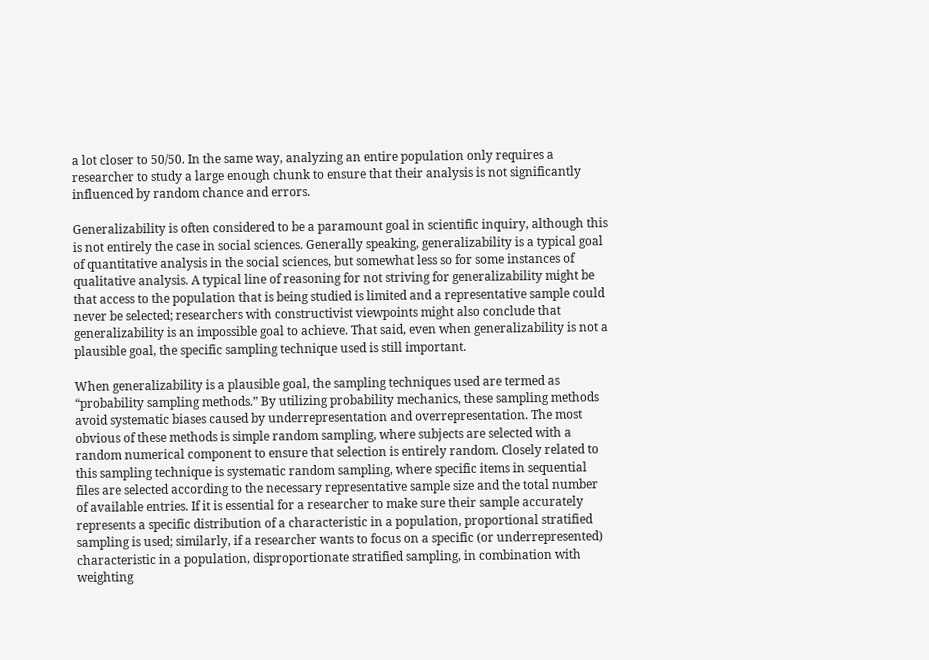a lot closer to 50/50. In the same way, analyzing an entire population only requires a researcher to study a large enough chunk to ensure that their analysis is not significantly influenced by random chance and errors.

Generalizability is often considered to be a paramount goal in scientific inquiry, although this is not entirely the case in social sciences. Generally speaking, generalizability is a typical goal of quantitative analysis in the social sciences, but somewhat less so for some instances of qualitative analysis. A typical line of reasoning for not striving for generalizability might be that access to the population that is being studied is limited and a representative sample could never be selected; researchers with constructivist viewpoints might also conclude that generalizability is an impossible goal to achieve. That said, even when generalizability is not a plausible goal, the specific sampling technique used is still important.

When generalizability is a plausible goal, the sampling techniques used are termed as “probability sampling methods.” By utilizing probability mechanics, these sampling methods avoid systematic biases caused by underrepresentation and overrepresentation. The most obvious of these methods is simple random sampling, where subjects are selected with a random numerical component to ensure that selection is entirely random. Closely related to this sampling technique is systematic random sampling, where specific items in sequential files are selected according to the necessary representative sample size and the total number of available entries. If it is essential for a researcher to make sure their sample accurately represents a specific distribution of a characteristic in a population, proportional stratified sampling is used; similarly, if a researcher wants to focus on a specific (or underrepresented) characteristic in a population, disproportionate stratified sampling, in combination with weighting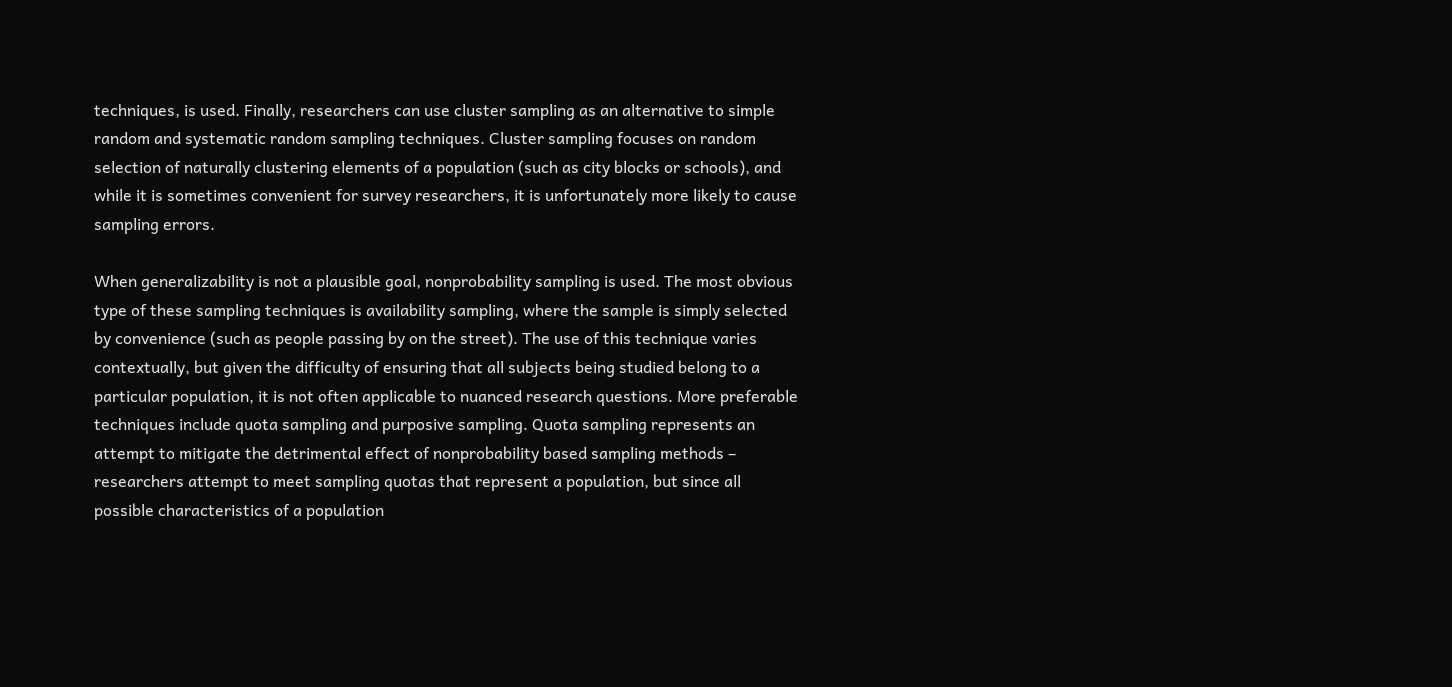techniques, is used. Finally, researchers can use cluster sampling as an alternative to simple random and systematic random sampling techniques. Cluster sampling focuses on random selection of naturally clustering elements of a population (such as city blocks or schools), and while it is sometimes convenient for survey researchers, it is unfortunately more likely to cause sampling errors.

When generalizability is not a plausible goal, nonprobability sampling is used. The most obvious type of these sampling techniques is availability sampling, where the sample is simply selected by convenience (such as people passing by on the street). The use of this technique varies contextually, but given the difficulty of ensuring that all subjects being studied belong to a particular population, it is not often applicable to nuanced research questions. More preferable techniques include quota sampling and purposive sampling. Quota sampling represents an attempt to mitigate the detrimental effect of nonprobability based sampling methods – researchers attempt to meet sampling quotas that represent a population, but since all possible characteristics of a population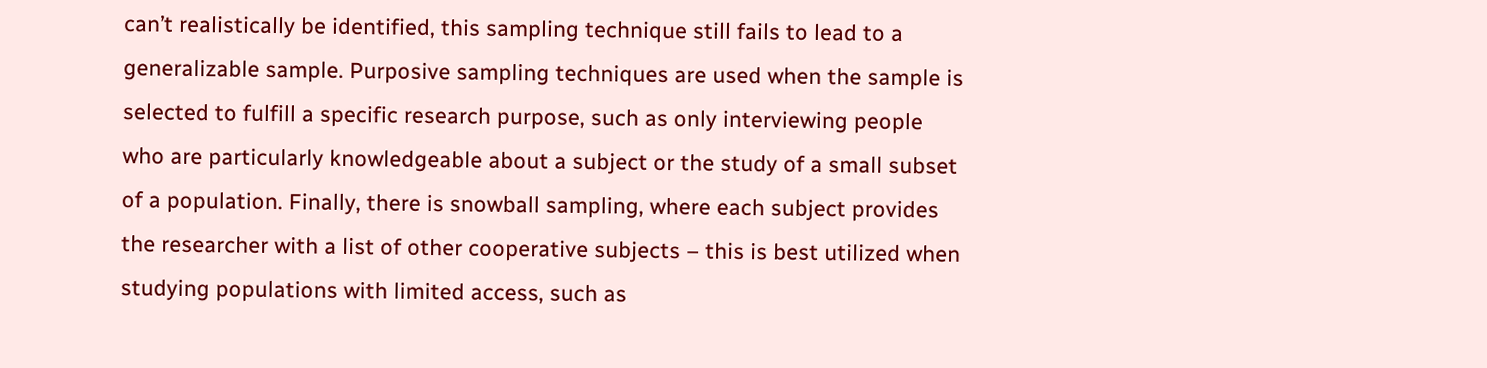can’t realistically be identified, this sampling technique still fails to lead to a generalizable sample. Purposive sampling techniques are used when the sample is selected to fulfill a specific research purpose, such as only interviewing people who are particularly knowledgeable about a subject or the study of a small subset of a population. Finally, there is snowball sampling, where each subject provides the researcher with a list of other cooperative subjects – this is best utilized when studying populations with limited access, such as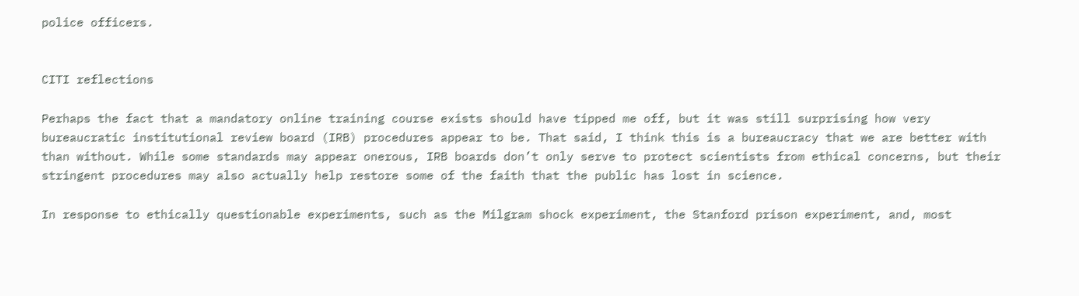police officers.


CITI reflections

Perhaps the fact that a mandatory online training course exists should have tipped me off, but it was still surprising how very bureaucratic institutional review board (IRB) procedures appear to be. That said, I think this is a bureaucracy that we are better with than without. While some standards may appear onerous, IRB boards don’t only serve to protect scientists from ethical concerns, but their stringent procedures may also actually help restore some of the faith that the public has lost in science.

In response to ethically questionable experiments, such as the Milgram shock experiment, the Stanford prison experiment, and, most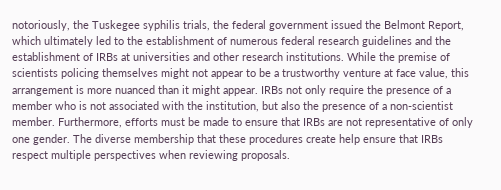notoriously, the Tuskegee syphilis trials, the federal government issued the Belmont Report, which ultimately led to the establishment of numerous federal research guidelines and the establishment of IRBs at universities and other research institutions. While the premise of scientists policing themselves might not appear to be a trustworthy venture at face value, this arrangement is more nuanced than it might appear. IRBs not only require the presence of a member who is not associated with the institution, but also the presence of a non-scientist member. Furthermore, efforts must be made to ensure that IRBs are not representative of only one gender. The diverse membership that these procedures create help ensure that IRBs respect multiple perspectives when reviewing proposals.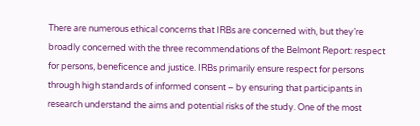There are numerous ethical concerns that IRBs are concerned with, but they’re broadly concerned with the three recommendations of the Belmont Report: respect for persons, beneficence and justice. IRBs primarily ensure respect for persons through high standards of informed consent – by ensuring that participants in research understand the aims and potential risks of the study. One of the most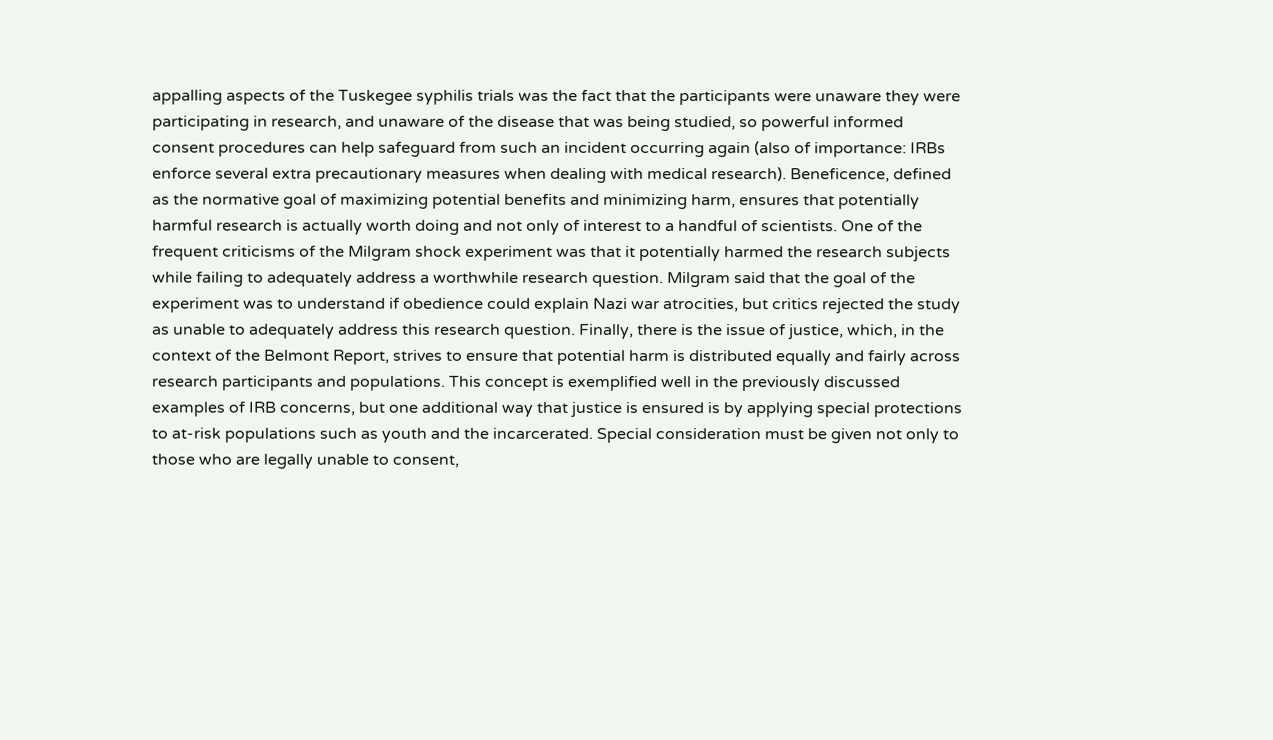appalling aspects of the Tuskegee syphilis trials was the fact that the participants were unaware they were participating in research, and unaware of the disease that was being studied, so powerful informed consent procedures can help safeguard from such an incident occurring again (also of importance: IRBs enforce several extra precautionary measures when dealing with medical research). Beneficence, defined as the normative goal of maximizing potential benefits and minimizing harm, ensures that potentially harmful research is actually worth doing and not only of interest to a handful of scientists. One of the frequent criticisms of the Milgram shock experiment was that it potentially harmed the research subjects while failing to adequately address a worthwhile research question. Milgram said that the goal of the experiment was to understand if obedience could explain Nazi war atrocities, but critics rejected the study as unable to adequately address this research question. Finally, there is the issue of justice, which, in the context of the Belmont Report, strives to ensure that potential harm is distributed equally and fairly across research participants and populations. This concept is exemplified well in the previously discussed examples of IRB concerns, but one additional way that justice is ensured is by applying special protections to at-risk populations such as youth and the incarcerated. Special consideration must be given not only to those who are legally unable to consent,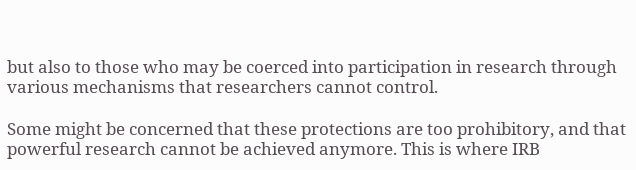but also to those who may be coerced into participation in research through various mechanisms that researchers cannot control.

Some might be concerned that these protections are too prohibitory, and that powerful research cannot be achieved anymore. This is where IRB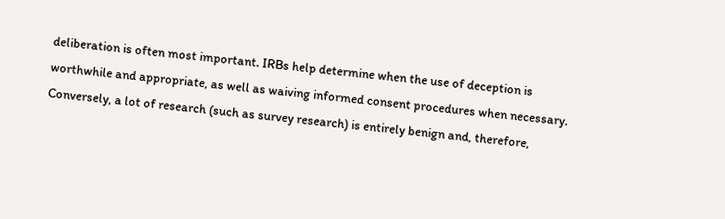deliberation is often most important. IRBs help determine when the use of deception is worthwhile and appropriate, as well as waiving informed consent procedures when necessary. Conversely, a lot of research (such as survey research) is entirely benign and, therefore,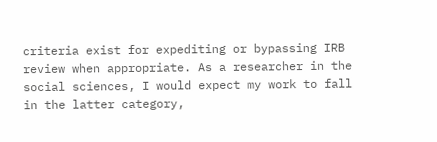criteria exist for expediting or bypassing IRB review when appropriate. As a researcher in the social sciences, I would expect my work to fall in the latter category,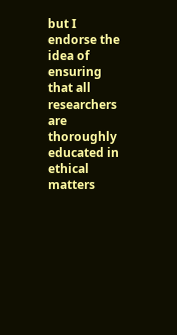but I endorse the idea of ensuring that all researchers are thoroughly educated in ethical matters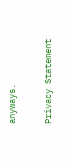anyways.

Privacy Statement